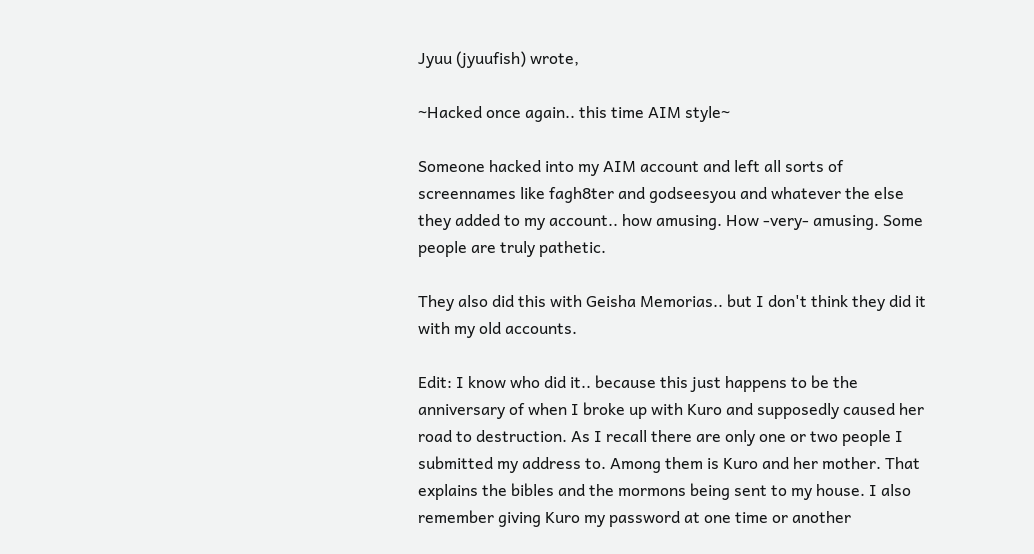Jyuu (jyuufish) wrote,

~Hacked once again.. this time AIM style~

Someone hacked into my AIM account and left all sorts of screennames like fagh8ter and godseesyou and whatever the else they added to my account.. how amusing. How -very- amusing. Some people are truly pathetic.

They also did this with Geisha Memorias.. but I don't think they did it with my old accounts.

Edit: I know who did it.. because this just happens to be the anniversary of when I broke up with Kuro and supposedly caused her road to destruction. As I recall there are only one or two people I submitted my address to. Among them is Kuro and her mother. That explains the bibles and the mormons being sent to my house. I also remember giving Kuro my password at one time or another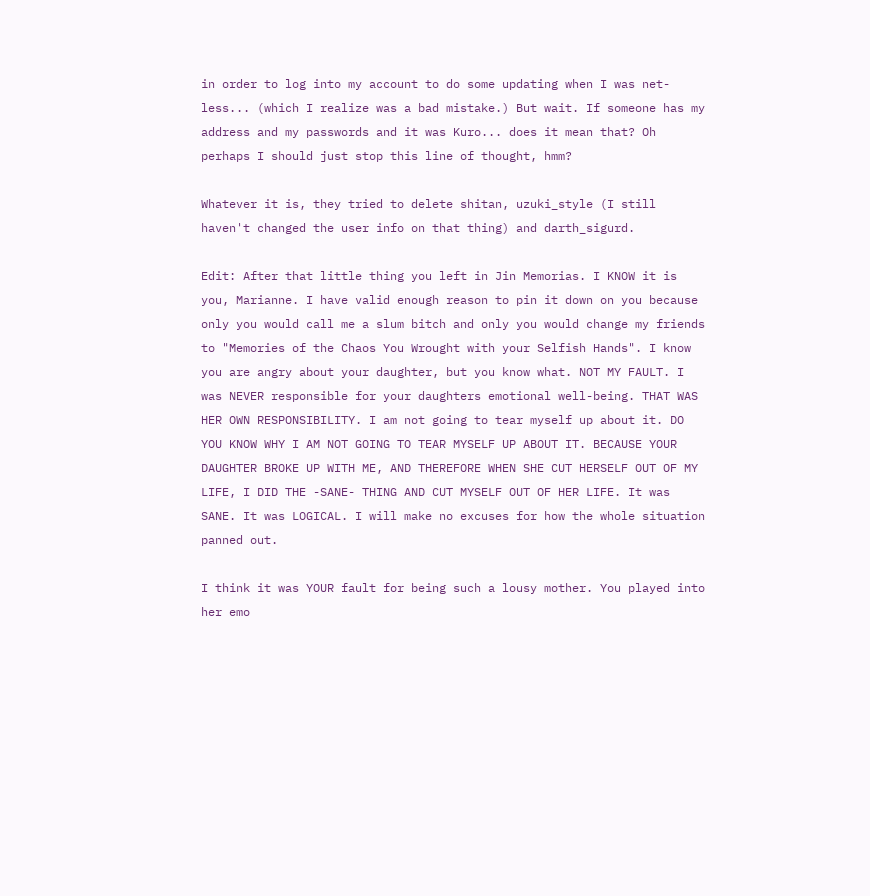in order to log into my account to do some updating when I was net-less... (which I realize was a bad mistake.) But wait. If someone has my address and my passwords and it was Kuro... does it mean that? Oh perhaps I should just stop this line of thought, hmm?

Whatever it is, they tried to delete shitan, uzuki_style (I still haven't changed the user info on that thing) and darth_sigurd.

Edit: After that little thing you left in Jin Memorias. I KNOW it is you, Marianne. I have valid enough reason to pin it down on you because only you would call me a slum bitch and only you would change my friends to "Memories of the Chaos You Wrought with your Selfish Hands". I know you are angry about your daughter, but you know what. NOT MY FAULT. I was NEVER responsible for your daughters emotional well-being. THAT WAS HER OWN RESPONSIBILITY. I am not going to tear myself up about it. DO YOU KNOW WHY I AM NOT GOING TO TEAR MYSELF UP ABOUT IT. BECAUSE YOUR DAUGHTER BROKE UP WITH ME, AND THEREFORE WHEN SHE CUT HERSELF OUT OF MY LIFE, I DID THE -SANE- THING AND CUT MYSELF OUT OF HER LIFE. It was SANE. It was LOGICAL. I will make no excuses for how the whole situation panned out.

I think it was YOUR fault for being such a lousy mother. You played into her emo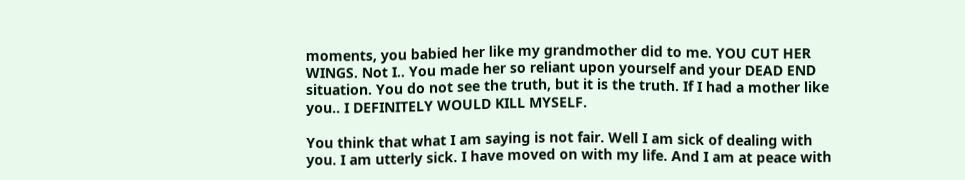moments, you babied her like my grandmother did to me. YOU CUT HER WINGS. Not I.. You made her so reliant upon yourself and your DEAD END situation. You do not see the truth, but it is the truth. If I had a mother like you.. I DEFINITELY WOULD KILL MYSELF.

You think that what I am saying is not fair. Well I am sick of dealing with you. I am utterly sick. I have moved on with my life. And I am at peace with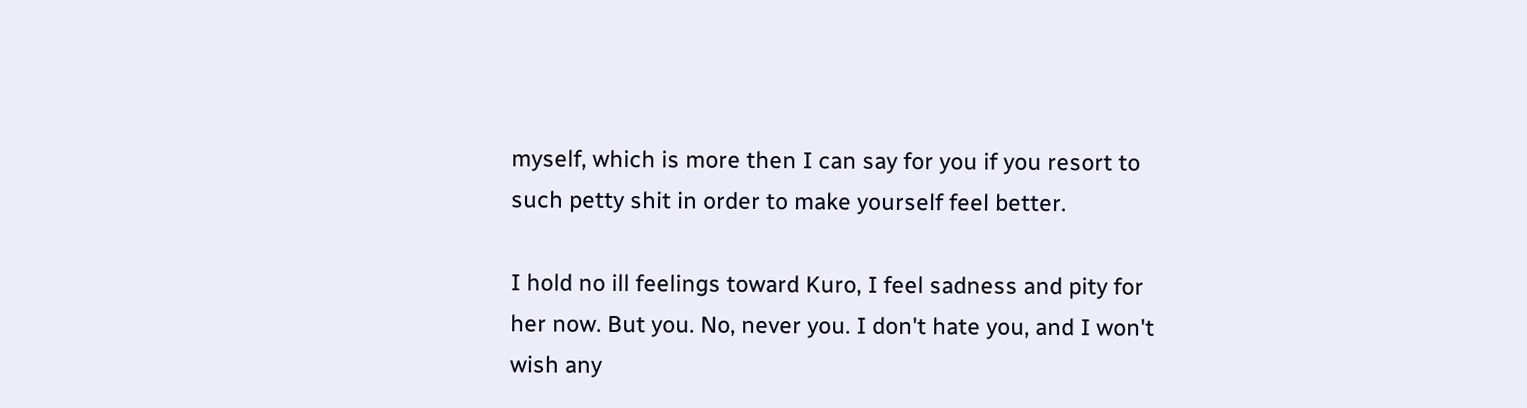myself, which is more then I can say for you if you resort to such petty shit in order to make yourself feel better.

I hold no ill feelings toward Kuro, I feel sadness and pity for her now. But you. No, never you. I don't hate you, and I won't wish any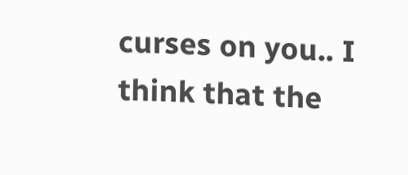curses on you.. I think that the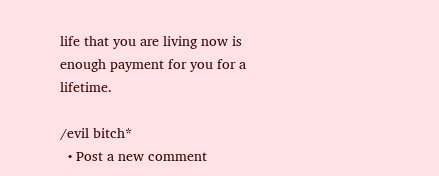life that you are living now is enough payment for you for a lifetime.

/evil bitch*
  • Post a new comment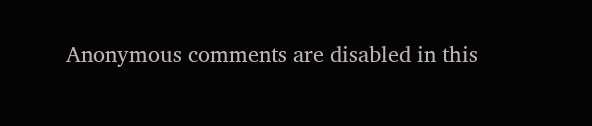Anonymous comments are disabled in this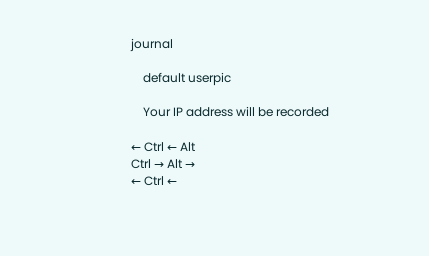journal

    default userpic

    Your IP address will be recorded

← Ctrl ← Alt
Ctrl → Alt →
← Ctrl ←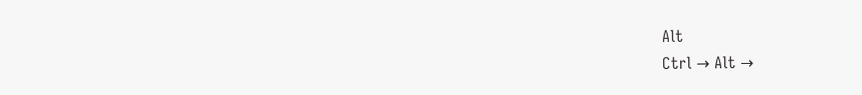Alt
Ctrl → Alt →